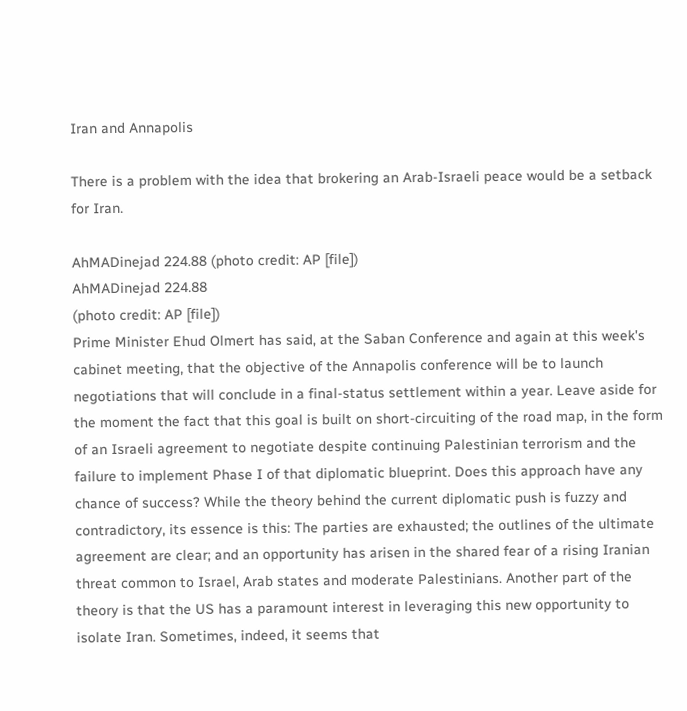Iran and Annapolis

There is a problem with the idea that brokering an Arab-Israeli peace would be a setback for Iran.

AhMADinejad 224.88 (photo credit: AP [file])
AhMADinejad 224.88
(photo credit: AP [file])
Prime Minister Ehud Olmert has said, at the Saban Conference and again at this week's cabinet meeting, that the objective of the Annapolis conference will be to launch negotiations that will conclude in a final-status settlement within a year. Leave aside for the moment the fact that this goal is built on short-circuiting of the road map, in the form of an Israeli agreement to negotiate despite continuing Palestinian terrorism and the failure to implement Phase I of that diplomatic blueprint. Does this approach have any chance of success? While the theory behind the current diplomatic push is fuzzy and contradictory, its essence is this: The parties are exhausted; the outlines of the ultimate agreement are clear; and an opportunity has arisen in the shared fear of a rising Iranian threat common to Israel, Arab states and moderate Palestinians. Another part of the theory is that the US has a paramount interest in leveraging this new opportunity to isolate Iran. Sometimes, indeed, it seems that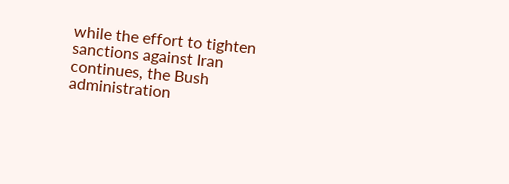while the effort to tighten sanctions against Iran continues, the Bush administration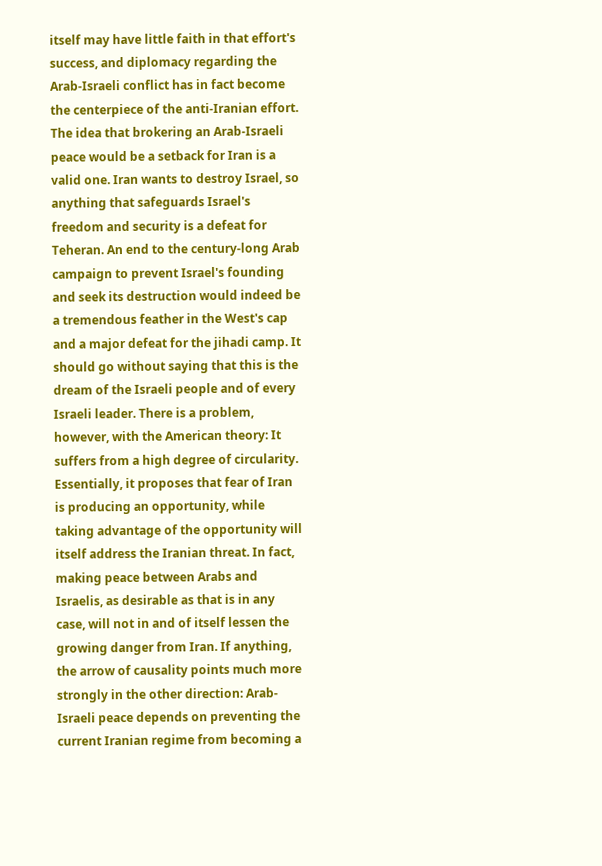itself may have little faith in that effort's success, and diplomacy regarding the Arab-Israeli conflict has in fact become the centerpiece of the anti-Iranian effort. The idea that brokering an Arab-Israeli peace would be a setback for Iran is a valid one. Iran wants to destroy Israel, so anything that safeguards Israel's freedom and security is a defeat for Teheran. An end to the century-long Arab campaign to prevent Israel's founding and seek its destruction would indeed be a tremendous feather in the West's cap and a major defeat for the jihadi camp. It should go without saying that this is the dream of the Israeli people and of every Israeli leader. There is a problem, however, with the American theory: It suffers from a high degree of circularity. Essentially, it proposes that fear of Iran is producing an opportunity, while taking advantage of the opportunity will itself address the Iranian threat. In fact, making peace between Arabs and Israelis, as desirable as that is in any case, will not in and of itself lessen the growing danger from Iran. If anything, the arrow of causality points much more strongly in the other direction: Arab-Israeli peace depends on preventing the current Iranian regime from becoming a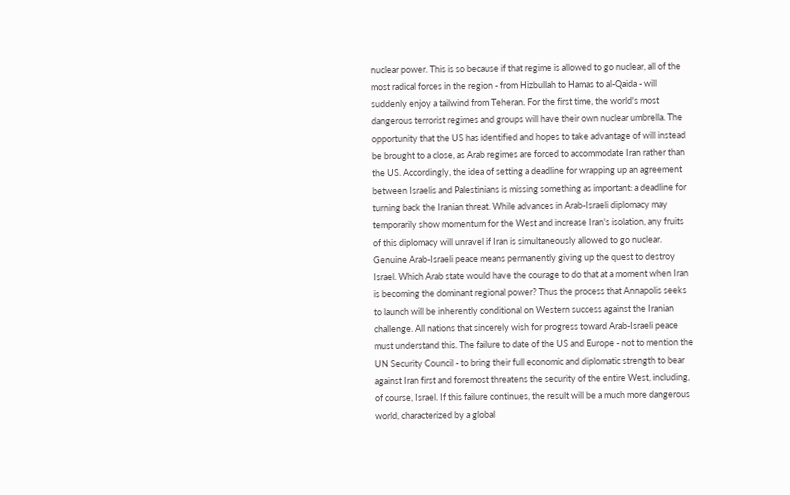nuclear power. This is so because if that regime is allowed to go nuclear, all of the most radical forces in the region - from Hizbullah to Hamas to al-Qaida - will suddenly enjoy a tailwind from Teheran. For the first time, the world's most dangerous terrorist regimes and groups will have their own nuclear umbrella. The opportunity that the US has identified and hopes to take advantage of will instead be brought to a close, as Arab regimes are forced to accommodate Iran rather than the US. Accordingly, the idea of setting a deadline for wrapping up an agreement between Israelis and Palestinians is missing something as important: a deadline for turning back the Iranian threat. While advances in Arab-Israeli diplomacy may temporarily show momentum for the West and increase Iran's isolation, any fruits of this diplomacy will unravel if Iran is simultaneously allowed to go nuclear. Genuine Arab-Israeli peace means permanently giving up the quest to destroy Israel. Which Arab state would have the courage to do that at a moment when Iran is becoming the dominant regional power? Thus the process that Annapolis seeks to launch will be inherently conditional on Western success against the Iranian challenge. All nations that sincerely wish for progress toward Arab-Israeli peace must understand this. The failure to date of the US and Europe - not to mention the UN Security Council - to bring their full economic and diplomatic strength to bear against Iran first and foremost threatens the security of the entire West, including, of course, Israel. If this failure continues, the result will be a much more dangerous world, characterized by a global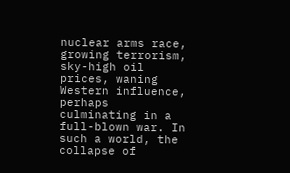nuclear arms race, growing terrorism, sky-high oil prices, waning Western influence, perhaps culminating in a full-blown war. In such a world, the collapse of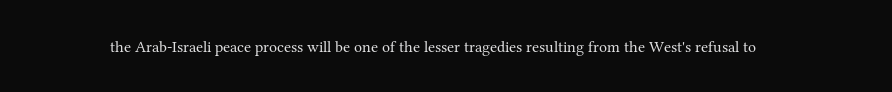the Arab-Israeli peace process will be one of the lesser tragedies resulting from the West's refusal to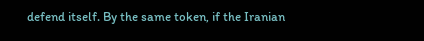defend itself. By the same token, if the Iranian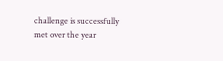challenge is successfully met over the year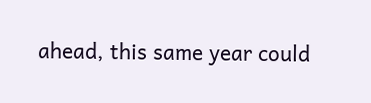ahead, this same year could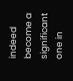indeed become a significant one in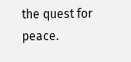the quest for peace.